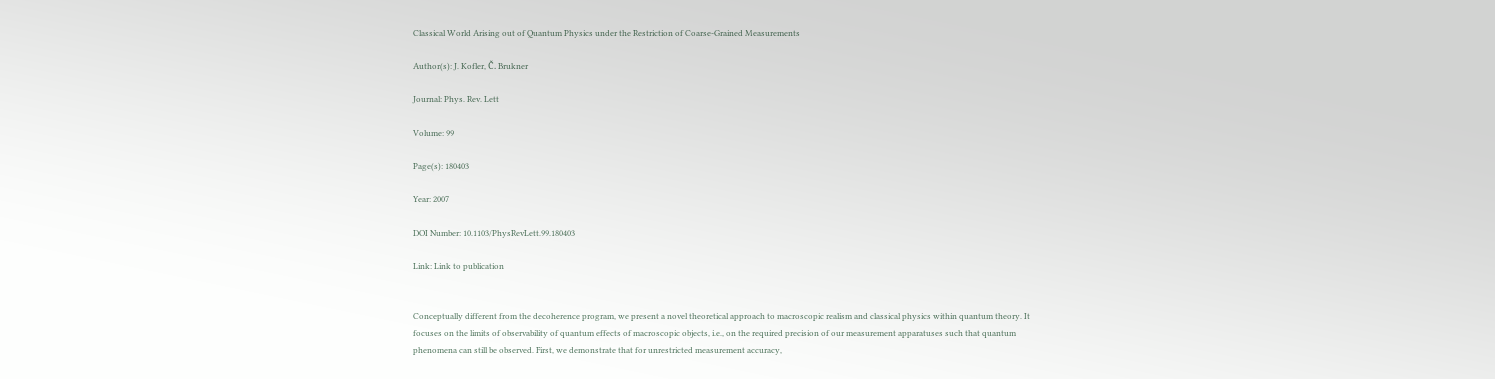Classical World Arising out of Quantum Physics under the Restriction of Coarse-Grained Measurements

Author(s): J. Kofler, Č. Brukner

Journal: Phys. Rev. Lett

Volume: 99

Page(s): 180403

Year: 2007

DOI Number: 10.1103/PhysRevLett.99.180403

Link: Link to publication


Conceptually different from the decoherence program, we present a novel theoretical approach to macroscopic realism and classical physics within quantum theory. It focuses on the limits of observability of quantum effects of macroscopic objects, i.e., on the required precision of our measurement apparatuses such that quantum phenomena can still be observed. First, we demonstrate that for unrestricted measurement accuracy,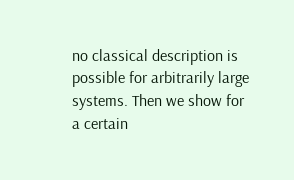no classical description is possible for arbitrarily large systems. Then we show for a certain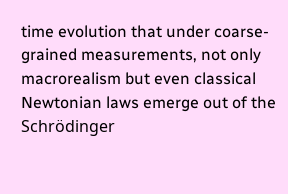time evolution that under coarse-grained measurements, not only macrorealism but even classical Newtonian laws emerge out of the Schrödinger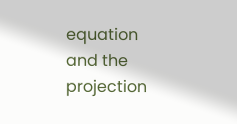equation and the projection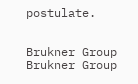postulate.


Brukner Group Brukner Group